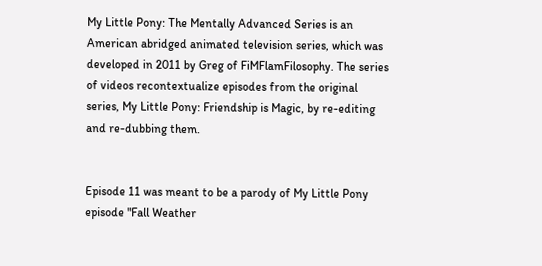My Little Pony: The Mentally Advanced Series is an American abridged animated television series, which was developed in 2011 by Greg of FiMFlamFilosophy. The series of videos recontextualize episodes from the original series, My Little Pony: Friendship is Magic, by re-editing and re-dubbing them.


Episode 11 was meant to be a parody of My Little Pony episode "Fall Weather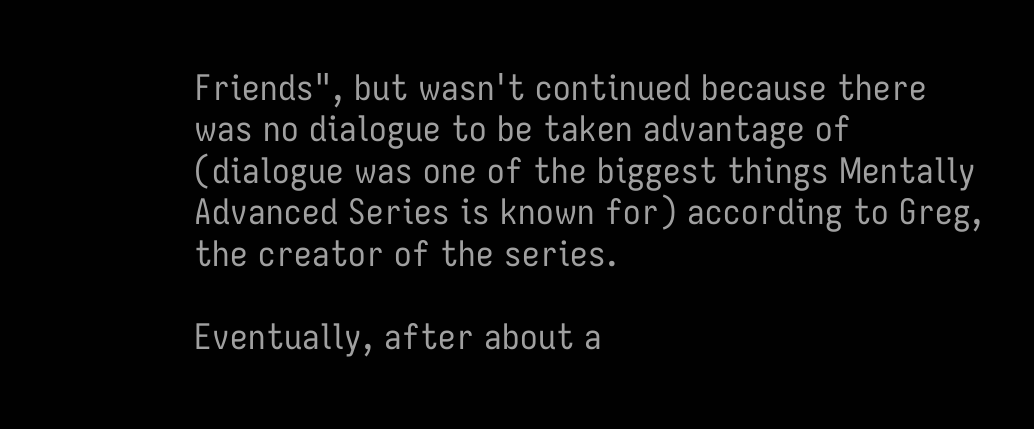Friends", but wasn't continued because there was no dialogue to be taken advantage of (dialogue was one of the biggest things Mentally Advanced Series is known for) according to Greg, the creator of the series.

Eventually, after about a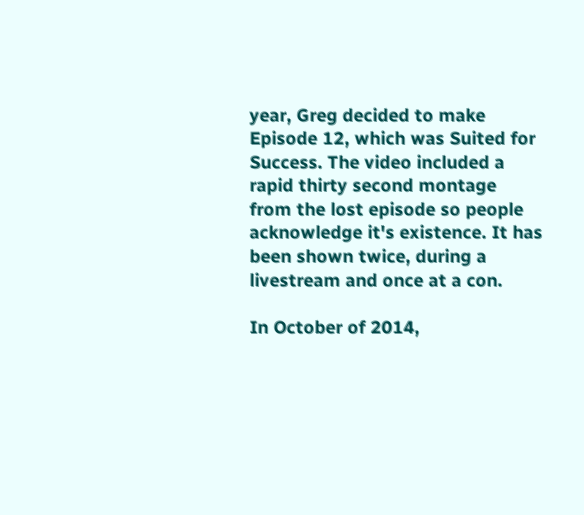year, Greg decided to make Episode 12, which was Suited for Success. The video included a rapid thirty second montage from the lost episode so people acknowledge it's existence. It has been shown twice, during a livestream and once at a con.

In October of 2014,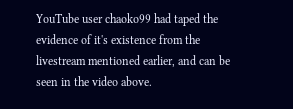YouTube user chaoko99 had taped the evidence of it's existence from the livestream mentioned earlier, and can be seen in the video above.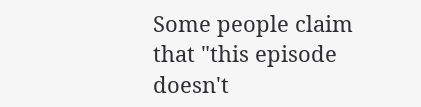Some people claim that "this episode doesn't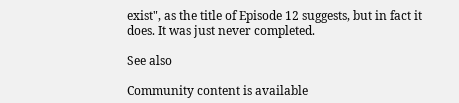exist", as the title of Episode 12 suggests, but in fact it does. It was just never completed.

See also

Community content is available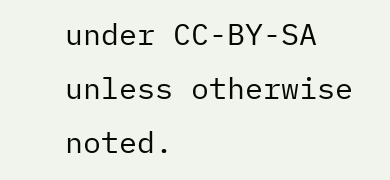under CC-BY-SA unless otherwise noted.